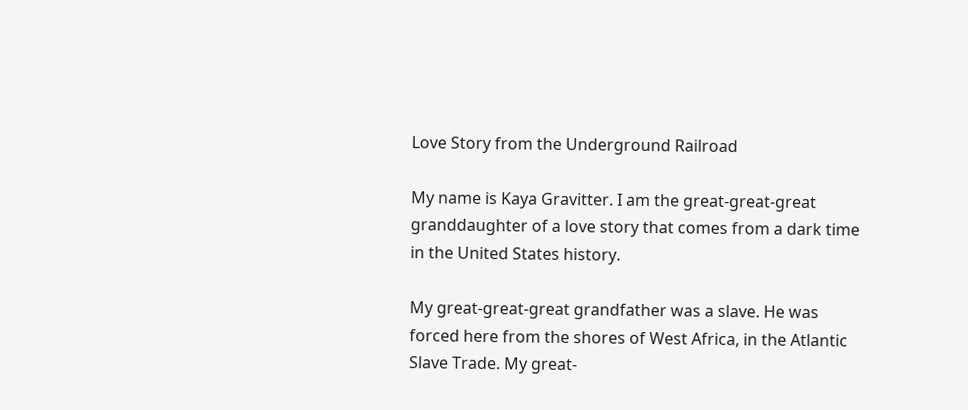Love Story from the Underground Railroad

My name is Kaya Gravitter. I am the great-great-great granddaughter of a love story that comes from a dark time in the United States history.

My great-great-great grandfather was a slave. He was forced here from the shores of West Africa, in the Atlantic Slave Trade. My great-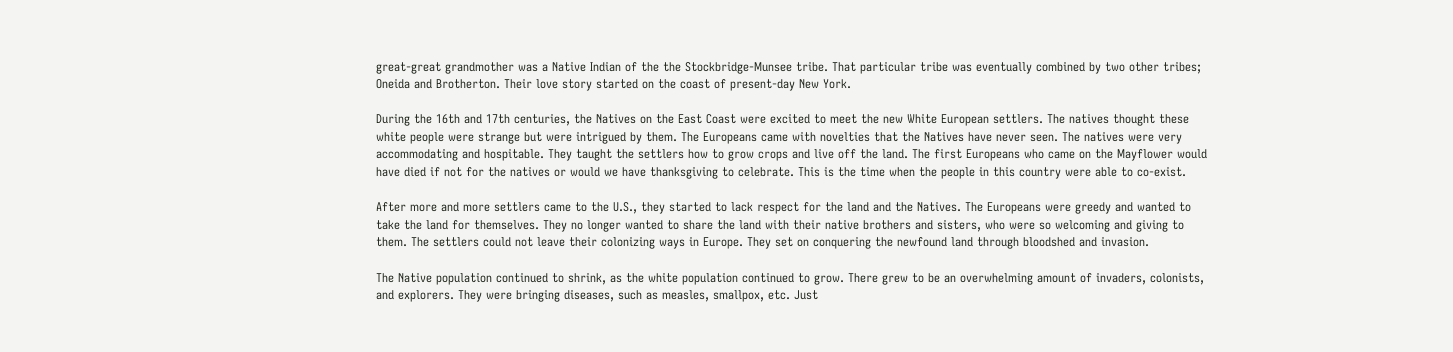great-great grandmother was a Native Indian of the the Stockbridge-Munsee tribe. That particular tribe was eventually combined by two other tribes; Oneida and Brotherton. Their love story started on the coast of present-day New York.

During the 16th and 17th centuries, the Natives on the East Coast were excited to meet the new White European settlers. The natives thought these white people were strange but were intrigued by them. The Europeans came with novelties that the Natives have never seen. The natives were very accommodating and hospitable. They taught the settlers how to grow crops and live off the land. The first Europeans who came on the Mayflower would have died if not for the natives or would we have thanksgiving to celebrate. This is the time when the people in this country were able to co-exist.

After more and more settlers came to the U.S., they started to lack respect for the land and the Natives. The Europeans were greedy and wanted to take the land for themselves. They no longer wanted to share the land with their native brothers and sisters, who were so welcoming and giving to them. The settlers could not leave their colonizing ways in Europe. They set on conquering the newfound land through bloodshed and invasion.

The Native population continued to shrink, as the white population continued to grow. There grew to be an overwhelming amount of invaders, colonists, and explorers. They were bringing diseases, such as measles, smallpox, etc. Just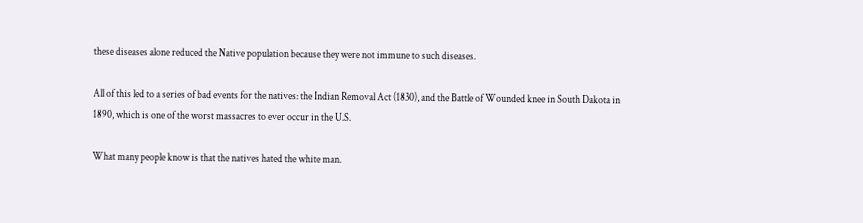these diseases alone reduced the Native population because they were not immune to such diseases.

All of this led to a series of bad events for the natives: the Indian Removal Act (1830), and the Battle of Wounded knee in South Dakota in 1890, which is one of the worst massacres to ever occur in the U.S.

What many people know is that the natives hated the white man.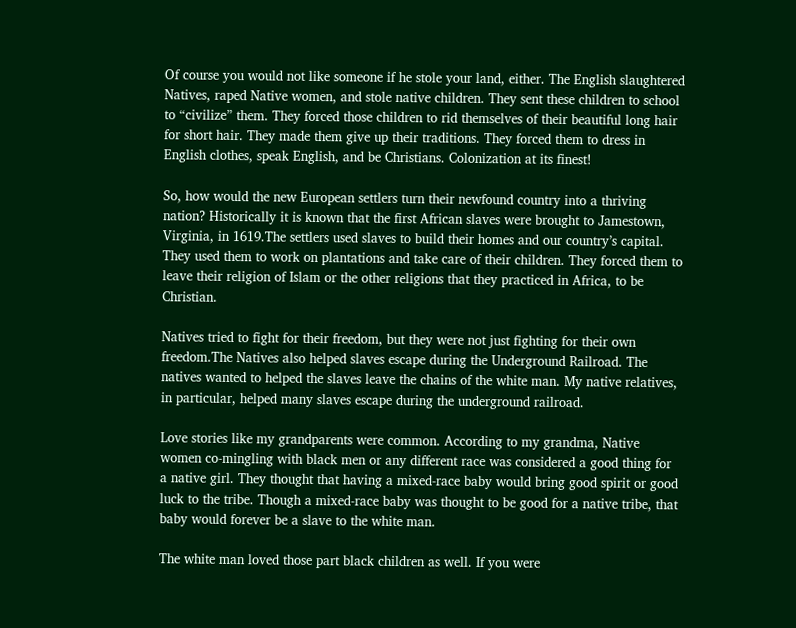Of course you would not like someone if he stole your land, either. The English slaughtered Natives, raped Native women, and stole native children. They sent these children to school to “civilize” them. They forced those children to rid themselves of their beautiful long hair for short hair. They made them give up their traditions. They forced them to dress in English clothes, speak English, and be Christians. Colonization at its finest!

So, how would the new European settlers turn their newfound country into a thriving nation? Historically it is known that the first African slaves were brought to Jamestown, Virginia, in 1619.The settlers used slaves to build their homes and our country’s capital. They used them to work on plantations and take care of their children. They forced them to leave their religion of Islam or the other religions that they practiced in Africa, to be Christian.

Natives tried to fight for their freedom, but they were not just fighting for their own freedom.The Natives also helped slaves escape during the Underground Railroad. The natives wanted to helped the slaves leave the chains of the white man. My native relatives, in particular, helped many slaves escape during the underground railroad.

Love stories like my grandparents were common. According to my grandma, Native women co-mingling with black men or any different race was considered a good thing for a native girl. They thought that having a mixed-race baby would bring good spirit or good luck to the tribe. Though a mixed-race baby was thought to be good for a native tribe, that baby would forever be a slave to the white man.

The white man loved those part black children as well. If you were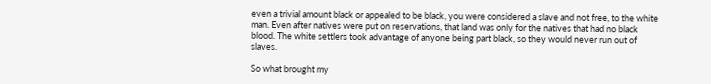even a trivial amount black or appealed to be black, you were considered a slave and not free, to the white man. Even after natives were put on reservations, that land was only for the natives that had no black blood. The white settlers took advantage of anyone being part black, so they would never run out of slaves.

So what brought my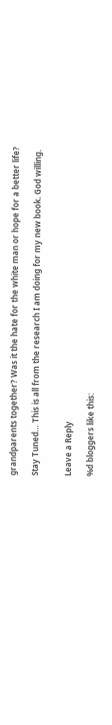grandparents together? Was it the hate for the white man or hope for a better life?

Stay Tuned… This is all from the research I am doing for my new book. God willing.


Leave a Reply

%d bloggers like this: